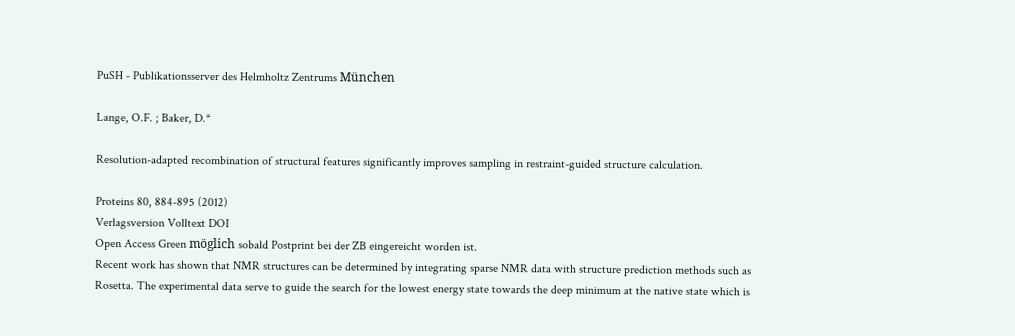PuSH - Publikationsserver des Helmholtz Zentrums München

Lange, O.F. ; Baker, D.*

Resolution-adapted recombination of structural features significantly improves sampling in restraint-guided structure calculation.

Proteins 80, 884-895 (2012)
Verlagsversion Volltext DOI
Open Access Green möglich sobald Postprint bei der ZB eingereicht worden ist.
Recent work has shown that NMR structures can be determined by integrating sparse NMR data with structure prediction methods such as Rosetta. The experimental data serve to guide the search for the lowest energy state towards the deep minimum at the native state which is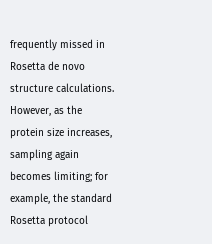frequently missed in Rosetta de novo structure calculations. However, as the protein size increases, sampling again becomes limiting; for example, the standard Rosetta protocol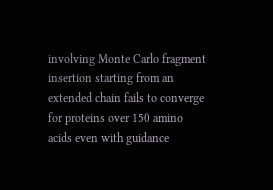involving Monte Carlo fragment insertion starting from an extended chain fails to converge for proteins over 150 amino acids even with guidance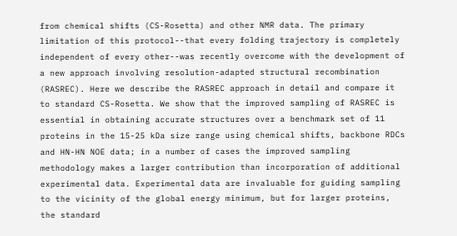from chemical shifts (CS-Rosetta) and other NMR data. The primary limitation of this protocol--that every folding trajectory is completely independent of every other--was recently overcome with the development of a new approach involving resolution-adapted structural recombination (RASREC). Here we describe the RASREC approach in detail and compare it to standard CS-Rosetta. We show that the improved sampling of RASREC is essential in obtaining accurate structures over a benchmark set of 11 proteins in the 15-25 kDa size range using chemical shifts, backbone RDCs and HN-HN NOE data; in a number of cases the improved sampling methodology makes a larger contribution than incorporation of additional experimental data. Experimental data are invaluable for guiding sampling to the vicinity of the global energy minimum, but for larger proteins, the standard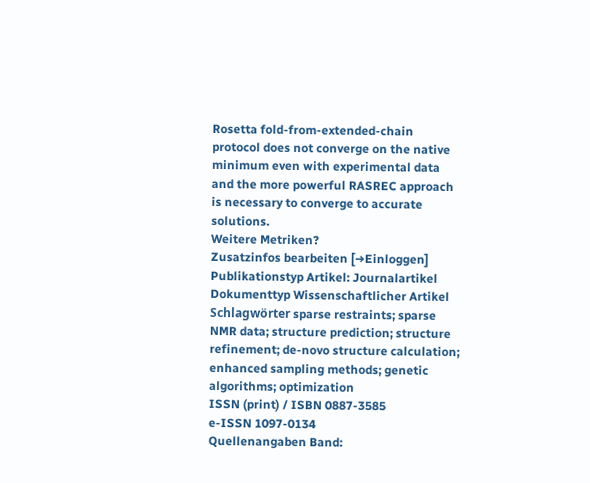Rosetta fold-from-extended-chain protocol does not converge on the native minimum even with experimental data and the more powerful RASREC approach is necessary to converge to accurate solutions.
Weitere Metriken?
Zusatzinfos bearbeiten [➜Einloggen]
Publikationstyp Artikel: Journalartikel
Dokumenttyp Wissenschaftlicher Artikel
Schlagwörter sparse restraints; sparse NMR data; structure prediction; structure refinement; de-novo structure calculation; enhanced sampling methods; genetic algorithms; optimization
ISSN (print) / ISBN 0887-3585
e-ISSN 1097-0134
Quellenangaben Band: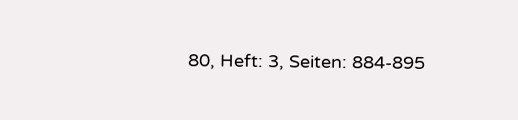80, Heft: 3, Seiten: 884-895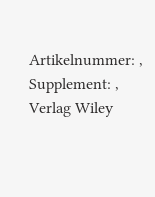Artikelnummer: , Supplement: ,
Verlag Wiley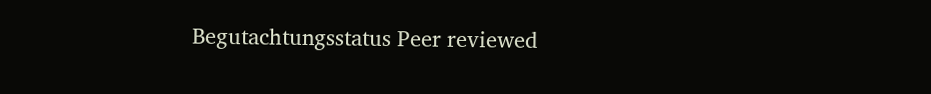Begutachtungsstatus Peer reviewed